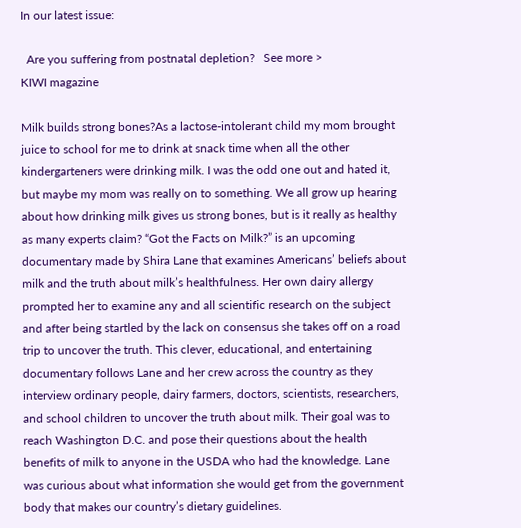In our latest issue:

  Are you suffering from postnatal depletion?   See more >
KIWI magazine

Milk builds strong bones?As a lactose-intolerant child my mom brought juice to school for me to drink at snack time when all the other kindergarteners were drinking milk. I was the odd one out and hated it, but maybe my mom was really on to something. We all grow up hearing about how drinking milk gives us strong bones, but is it really as healthy as many experts claim? “Got the Facts on Milk?” is an upcoming documentary made by Shira Lane that examines Americans’ beliefs about milk and the truth about milk’s healthfulness. Her own dairy allergy prompted her to examine any and all scientific research on the subject and after being startled by the lack on consensus she takes off on a road trip to uncover the truth. This clever, educational, and entertaining documentary follows Lane and her crew across the country as they interview ordinary people, dairy farmers, doctors, scientists, researchers, and school children to uncover the truth about milk. Their goal was to reach Washington D.C. and pose their questions about the health benefits of milk to anyone in the USDA who had the knowledge. Lane was curious about what information she would get from the government body that makes our country’s dietary guidelines.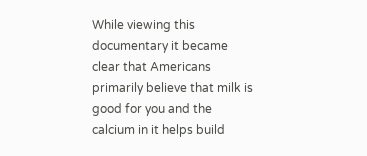While viewing this documentary it became clear that Americans primarily believe that milk is good for you and the calcium in it helps build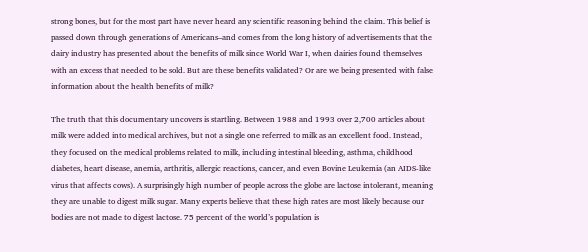strong bones, but for the most part have never heard any scientific reasoning behind the claim. This belief is passed down through generations of Americans–and comes from the long history of advertisements that the dairy industry has presented about the benefits of milk since World War I, when dairies found themselves with an excess that needed to be sold. But are these benefits validated? Or are we being presented with false information about the health benefits of milk?

The truth that this documentary uncovers is startling. Between 1988 and 1993 over 2,700 articles about milk were added into medical archives, but not a single one referred to milk as an excellent food. Instead, they focused on the medical problems related to milk, including intestinal bleeding, asthma, childhood diabetes, heart disease, anemia, arthritis, allergic reactions, cancer, and even Bovine Leukemia (an AIDS-like virus that affects cows). A surprisingly high number of people across the globe are lactose intolerant, meaning they are unable to digest milk sugar. Many experts believe that these high rates are most likely because our bodies are not made to digest lactose. 75 percent of the world’s population is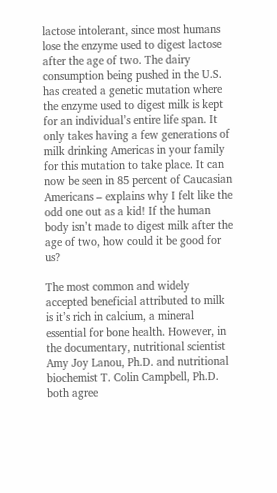lactose intolerant, since most humans lose the enzyme used to digest lactose after the age of two. The dairy consumption being pushed in the U.S. has created a genetic mutation where the enzyme used to digest milk is kept for an individual’s entire life span. It only takes having a few generations of milk drinking Americas in your family for this mutation to take place. It can now be seen in 85 percent of Caucasian Americans – explains why I felt like the odd one out as a kid! If the human body isn’t made to digest milk after the age of two, how could it be good for us?

The most common and widely accepted beneficial attributed to milk is it’s rich in calcium, a mineral essential for bone health. However, in the documentary, nutritional scientist Amy Joy Lanou, Ph.D. and nutritional biochemist T. Colin Campbell, Ph.D. both agree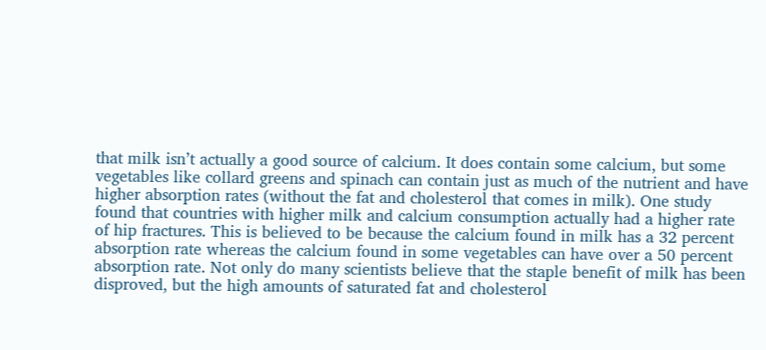that milk isn’t actually a good source of calcium. It does contain some calcium, but some vegetables like collard greens and spinach can contain just as much of the nutrient and have higher absorption rates (without the fat and cholesterol that comes in milk). One study found that countries with higher milk and calcium consumption actually had a higher rate of hip fractures. This is believed to be because the calcium found in milk has a 32 percent absorption rate whereas the calcium found in some vegetables can have over a 50 percent absorption rate. Not only do many scientists believe that the staple benefit of milk has been disproved, but the high amounts of saturated fat and cholesterol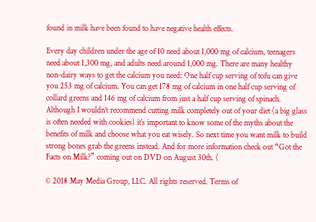found in milk have been found to have negative health effects.

Every day children under the age of 10 need about 1,000 mg of calcium, teenagers need about 1,300 mg, and adults need around 1,000 mg. There are many healthy non-dairy ways to get the calcium you need: One half cup serving of tofu can give you 253 mg of calcium. You can get 178 mg of calcium in one half cup serving of collard greens and 146 mg of calcium from just a half cup serving of spinach. Although I wouldn’t recommend cutting milk completely out of your diet (a big glass is often needed with cookies) it’s important to know some of the myths about the benefits of milk and choose what you eat wisely. So next time you want milk to build strong bones grab the greens instead. And for more information check out “Got the Facts on Milk?” coming out on DVD on August 30th. (

© 2018 May Media Group, LLC. All rights reserved. Terms of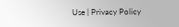Use | Privacy Policy